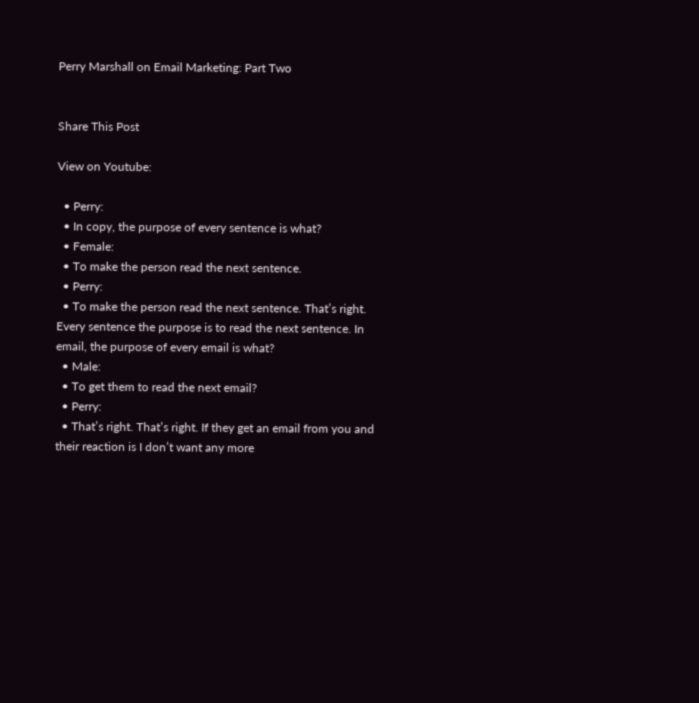Perry Marshall on Email Marketing: Part Two


Share This Post

View on Youtube:

  • Perry:
  • In copy, the purpose of every sentence is what?
  • Female:
  • To make the person read the next sentence.
  • Perry:
  • To make the person read the next sentence. That’s right. Every sentence the purpose is to read the next sentence. In email, the purpose of every email is what?
  • Male:
  • To get them to read the next email?
  • Perry:
  • That’s right. That’s right. If they get an email from you and their reaction is I don’t want any more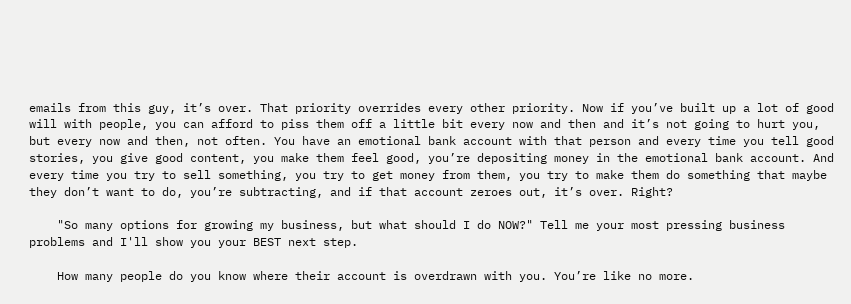emails from this guy, it’s over. That priority overrides every other priority. Now if you’ve built up a lot of good will with people, you can afford to piss them off a little bit every now and then and it’s not going to hurt you, but every now and then, not often. You have an emotional bank account with that person and every time you tell good stories, you give good content, you make them feel good, you’re depositing money in the emotional bank account. And every time you try to sell something, you try to get money from them, you try to make them do something that maybe they don’t want to do, you’re subtracting, and if that account zeroes out, it’s over. Right?

    "So many options for growing my business, but what should I do NOW?" Tell me your most pressing business problems and I'll show you your BEST next step.

    How many people do you know where their account is overdrawn with you. You’re like no more.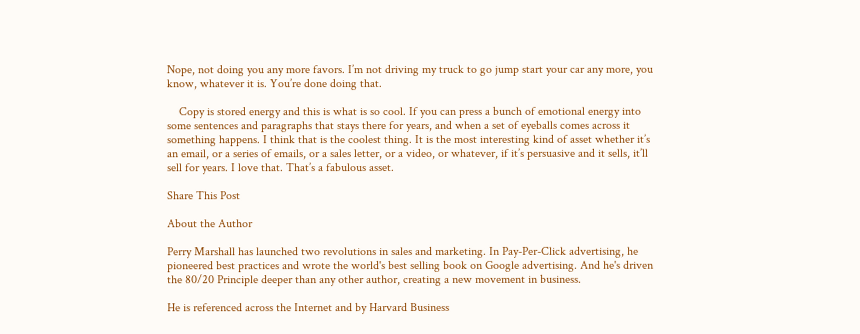Nope, not doing you any more favors. I’m not driving my truck to go jump start your car any more, you know, whatever it is. You’re done doing that.

    Copy is stored energy and this is what is so cool. If you can press a bunch of emotional energy into some sentences and paragraphs that stays there for years, and when a set of eyeballs comes across it something happens. I think that is the coolest thing. It is the most interesting kind of asset whether it’s an email, or a series of emails, or a sales letter, or a video, or whatever, if it’s persuasive and it sells, it’ll sell for years. I love that. That’s a fabulous asset.

Share This Post

About the Author

Perry Marshall has launched two revolutions in sales and marketing. In Pay-Per-Click advertising, he pioneered best practices and wrote the world's best selling book on Google advertising. And he's driven the 80/20 Principle deeper than any other author, creating a new movement in business.

He is referenced across the Internet and by Harvard Business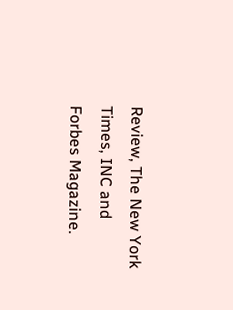Review, The New York Times, INC and Forbes Magazine.